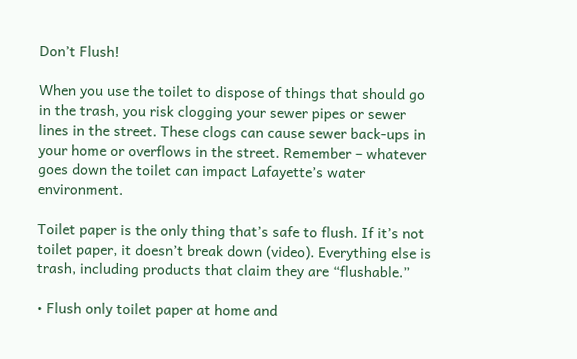Don’t Flush!

When you use the toilet to dispose of things that should go in the trash, you risk clogging your sewer pipes or sewer lines in the street. These clogs can cause sewer back-ups in your home or overflows in the street. Remember – whatever goes down the toilet can impact Lafayette’s water environment.

Toilet paper is the only thing that’s safe to flush. If it’s not toilet paper, it doesn’t break down (video). Everything else is trash, including products that claim they are “flushable.”

• Flush only toilet paper at home and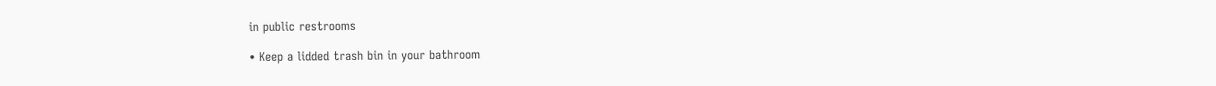in public restrooms

• Keep a lidded trash bin in your bathroom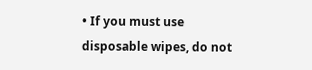• If you must use disposable wipes, do not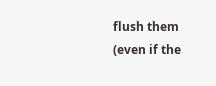flush them (even if the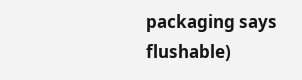packaging says flushable)